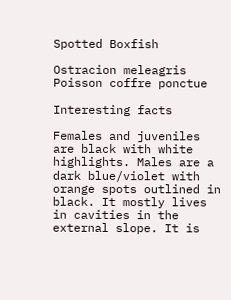Spotted Boxfish

Ostracion meleagris
Poisson coffre ponctue

Interesting facts

Females and juveniles are black with white highlights. Males are a dark blue/violet with orange spots outlined in black. It mostly lives in cavities in the external slope. It is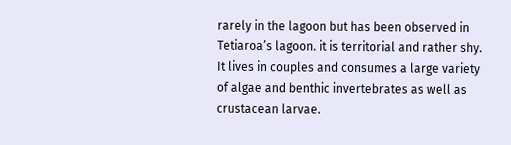rarely in the lagoon but has been observed in Tetiaroa’s lagoon. it is territorial and rather shy. It lives in couples and consumes a large variety of algae and benthic invertebrates as well as crustacean larvae.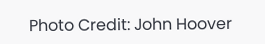Photo Credit: John Hoover